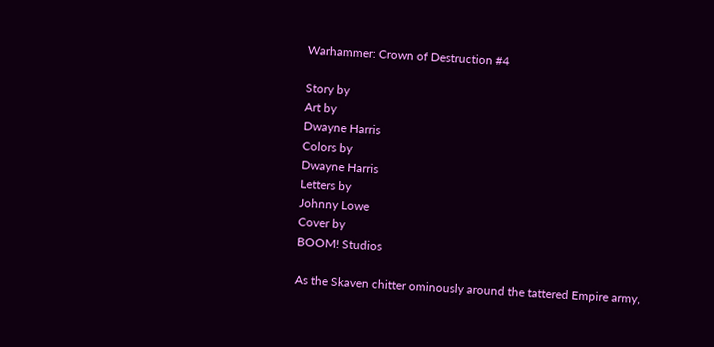Warhammer: Crown of Destruction #4

Story by
Art by
Dwayne Harris
Colors by
Dwayne Harris
Letters by
Johnny Lowe
Cover by
BOOM! Studios

As the Skaven chitter ominously around the tattered Empire army,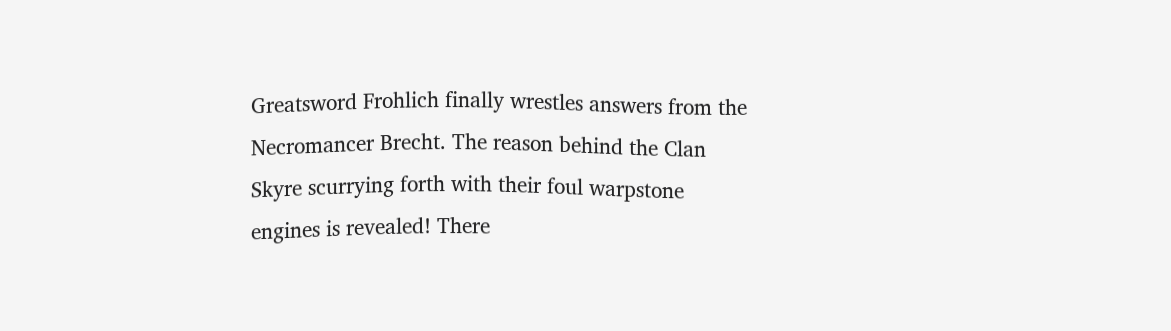Greatsword Frohlich finally wrestles answers from the Necromancer Brecht. The reason behind the Clan Skyre scurrying forth with their foul warpstone engines is revealed! There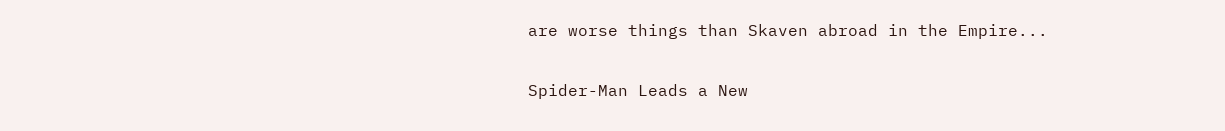are worse things than Skaven abroad in the Empire...

Spider-Man Leads a New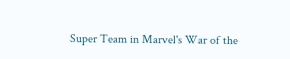Super Team in Marvel's War of the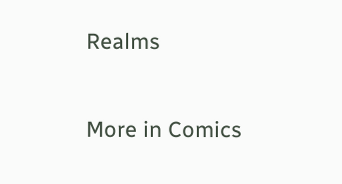Realms

More in Comics